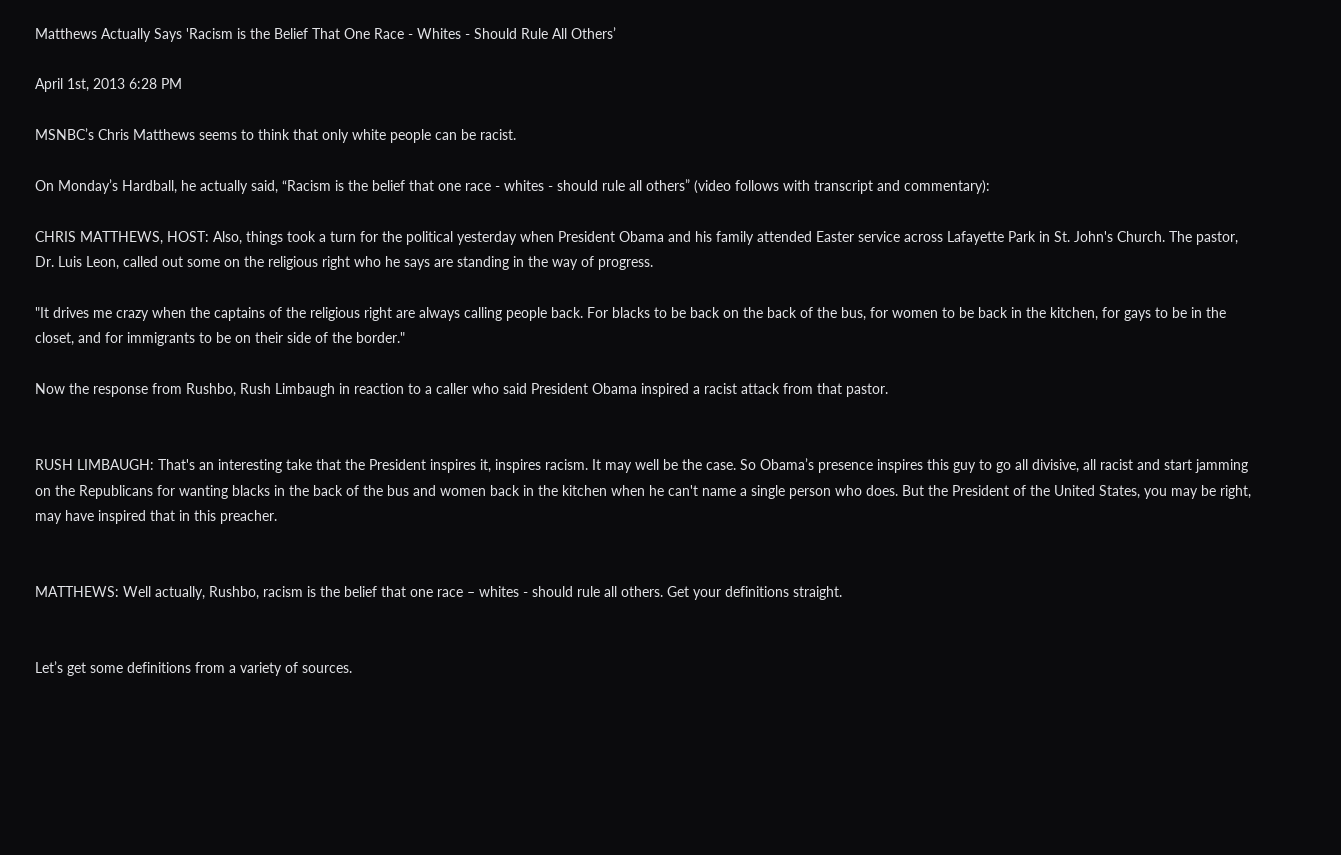Matthews Actually Says 'Racism is the Belief That One Race - Whites - Should Rule All Others’

April 1st, 2013 6:28 PM

MSNBC’s Chris Matthews seems to think that only white people can be racist.

On Monday’s Hardball, he actually said, “Racism is the belief that one race - whites - should rule all others” (video follows with transcript and commentary):

CHRIS MATTHEWS, HOST: Also, things took a turn for the political yesterday when President Obama and his family attended Easter service across Lafayette Park in St. John's Church. The pastor, Dr. Luis Leon, called out some on the religious right who he says are standing in the way of progress.

"It drives me crazy when the captains of the religious right are always calling people back. For blacks to be back on the back of the bus, for women to be back in the kitchen, for gays to be in the closet, and for immigrants to be on their side of the border."

Now the response from Rushbo, Rush Limbaugh in reaction to a caller who said President Obama inspired a racist attack from that pastor.


RUSH LIMBAUGH: That's an interesting take that the President inspires it, inspires racism. It may well be the case. So Obama’s presence inspires this guy to go all divisive, all racist and start jamming on the Republicans for wanting blacks in the back of the bus and women back in the kitchen when he can't name a single person who does. But the President of the United States, you may be right, may have inspired that in this preacher.


MATTHEWS: Well actually, Rushbo, racism is the belief that one race – whites - should rule all others. Get your definitions straight.


Let’s get some definitions from a variety of sources.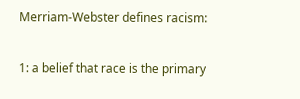Merriam-Webster defines racism:

1: a belief that race is the primary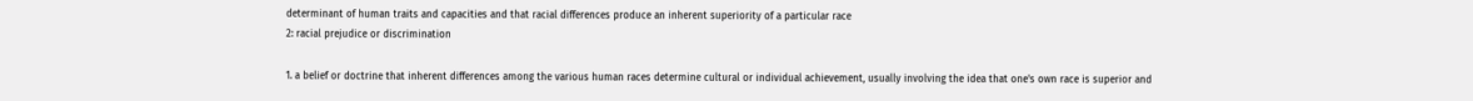determinant of human traits and capacities and that racial differences produce an inherent superiority of a particular race
2: racial prejudice or discrimination

1. a belief or doctrine that inherent differences among the various human races determine cultural or individual achievement, usually involving the idea that one's own race is superior and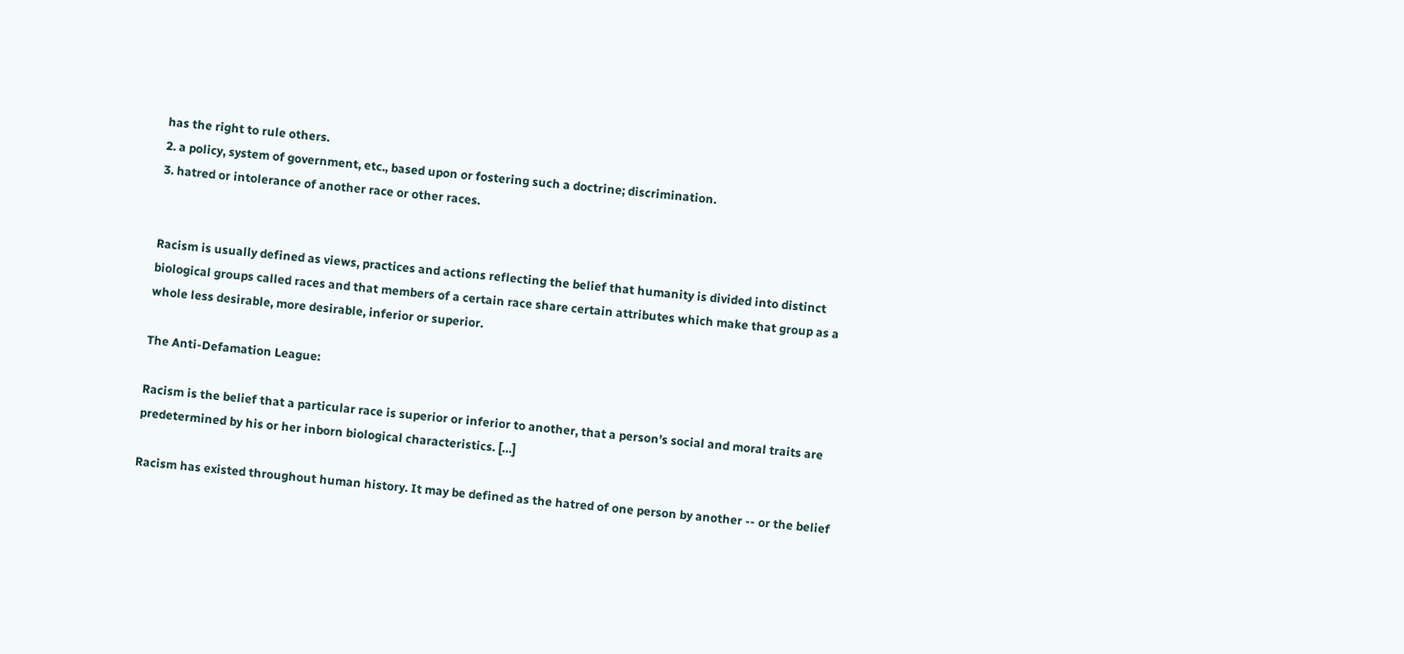has the right to rule others.
2. a policy, system of government, etc., based upon or fostering such a doctrine; discrimination.
3. hatred or intolerance of another race or other races.


Racism is usually defined as views, practices and actions reflecting the belief that humanity is divided into distinct biological groups called races and that members of a certain race share certain attributes which make that group as a whole less desirable, more desirable, inferior or superior.

The Anti-Defamation League:

Racism is the belief that a particular race is superior or inferior to another, that a person’s social and moral traits are predetermined by his or her inborn biological characteristics. […]

Racism has existed throughout human history. It may be defined as the hatred of one person by another -- or the belief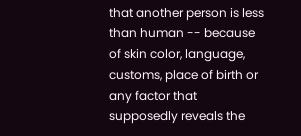that another person is less than human -- because of skin color, language, customs, place of birth or any factor that supposedly reveals the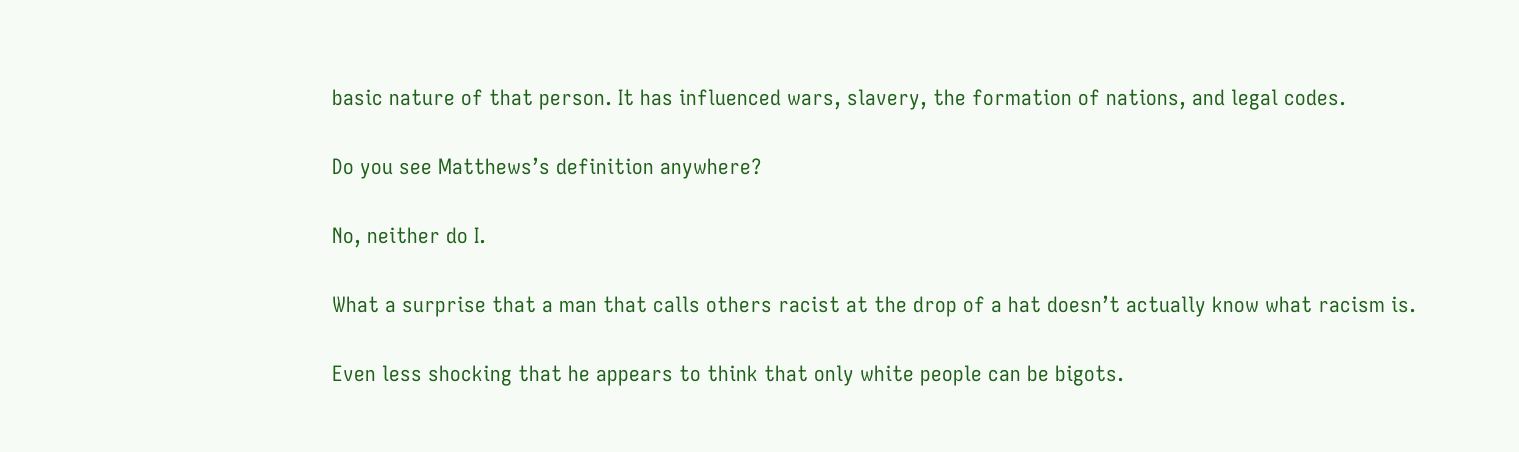basic nature of that person. It has influenced wars, slavery, the formation of nations, and legal codes.

Do you see Matthews’s definition anywhere?

No, neither do I.

What a surprise that a man that calls others racist at the drop of a hat doesn’t actually know what racism is.

Even less shocking that he appears to think that only white people can be bigots.